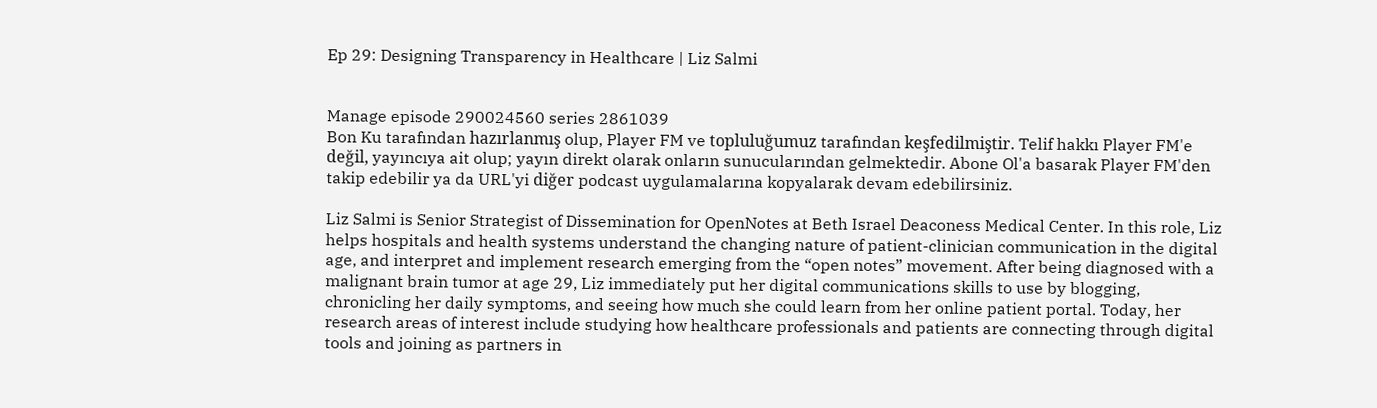Ep 29: Designing Transparency in Healthcare | Liz Salmi


Manage episode 290024560 series 2861039
Bon Ku tarafından hazırlanmış olup, Player FM ve topluluğumuz tarafından keşfedilmiştir. Telif hakkı Player FM'e değil, yayıncıya ait olup; yayın direkt olarak onların sunucularından gelmektedir. Abone Ol'a basarak Player FM'den takip edebilir ya da URL'yi diğer podcast uygulamalarına kopyalarak devam edebilirsiniz.

Liz Salmi is Senior Strategist of Dissemination for OpenNotes at Beth Israel Deaconess Medical Center. In this role, Liz helps hospitals and health systems understand the changing nature of patient-clinician communication in the digital age, and interpret and implement research emerging from the “open notes” movement. After being diagnosed with a malignant brain tumor at age 29, Liz immediately put her digital communications skills to use by blogging, chronicling her daily symptoms, and seeing how much she could learn from her online patient portal. Today, her research areas of interest include studying how healthcare professionals and patients are connecting through digital tools and joining as partners in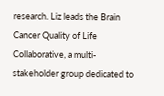research. Liz leads the Brain Cancer Quality of Life Collaborative, a multi-stakeholder group dedicated to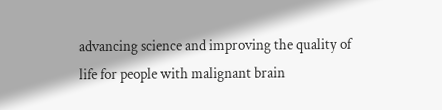advancing science and improving the quality of life for people with malignant brain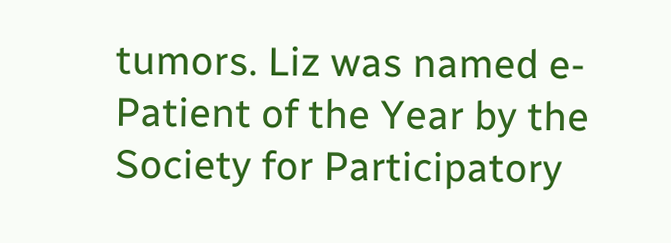tumors. Liz was named e-Patient of the Year by the Society for Participatory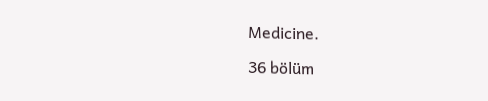Medicine.

36 bölüm